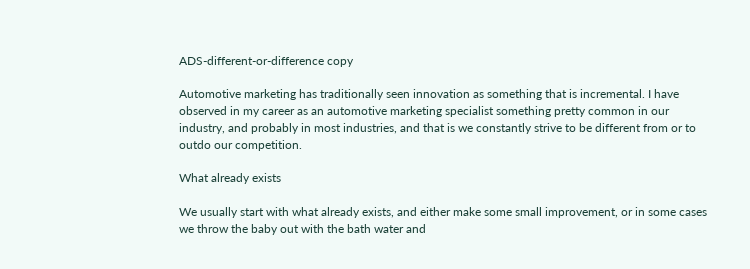ADS-different-or-difference copy

Automotive marketing has traditionally seen innovation as something that is incremental. I have observed in my career as an automotive marketing specialist something pretty common in our industry, and probably in most industries, and that is we constantly strive to be different from or to outdo our competition.

What already exists

We usually start with what already exists, and either make some small improvement, or in some cases we throw the baby out with the bath water and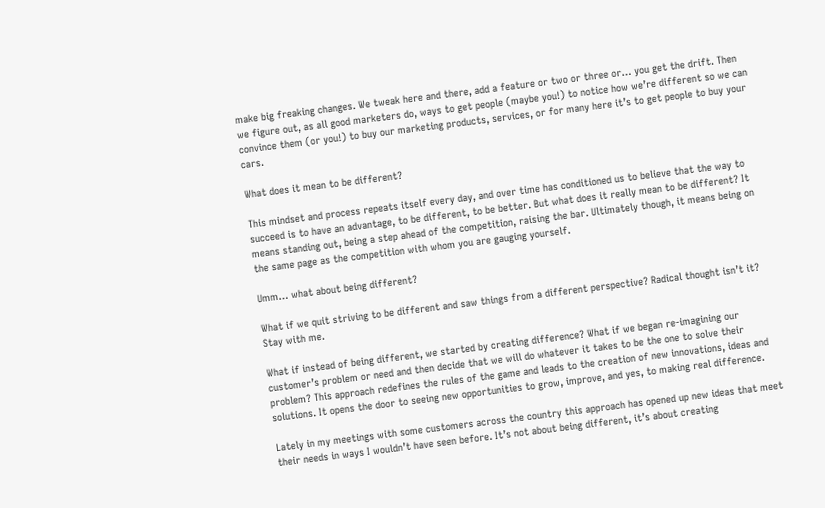make big freaking changes. We tweak here and there, add a feature or two or three or… you get the drift. Then we figure out, as all good marketers do, ways to get people (maybe you!) to notice how we’re different so we can convince them (or you!) to buy our marketing products, services, or for many here it’s to get people to buy your cars.

What does it mean to be different?

This mindset and process repeats itself every day, and over time has conditioned us to believe that the way to succeed is to have an advantage, to be different, to be better. But what does it really mean to be different? It means standing out, being a step ahead of the competition, raising the bar. Ultimately though, it means being on the same page as the competition with whom you are gauging yourself.

Umm… what about being different?

What if we quit striving to be different and saw things from a different perspective? Radical thought isn’t it? Stay with me.

What if instead of being different, we started by creating difference? What if we began re-imagining our customer’s problem or need and then decide that we will do whatever it takes to be the one to solve their problem? This approach redefines the rules of the game and leads to the creation of new innovations, ideas and solutions. It opens the door to seeing new opportunities to grow, improve, and yes, to making real difference.

Lately in my meetings with some customers across the country this approach has opened up new ideas that meet their needs in ways I wouldn’t have seen before. It’s not about being different, it’s about creating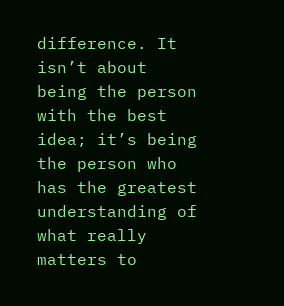difference. It isn’t about being the person with the best idea; it’s being the person who has the greatest understanding of what really matters to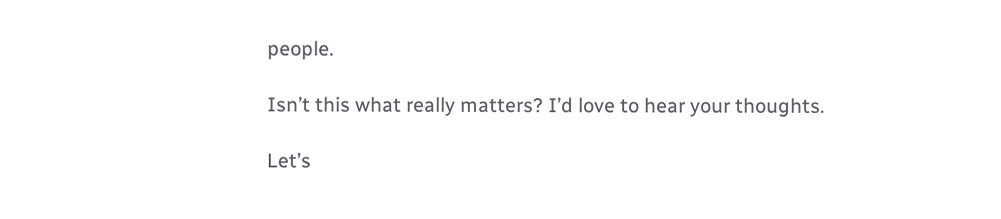people.

Isn’t this what really matters? I’d love to hear your thoughts.

Let’s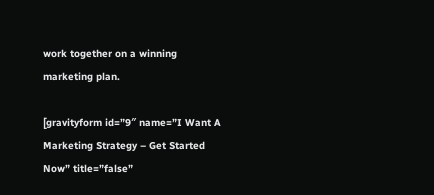work together on a winning marketing plan.

[gravityform id=”9″ name=”I Want A Marketing Strategy – Get Started Now” title=”false”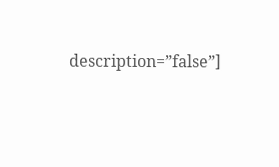description=”false”]